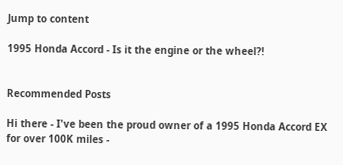Jump to content

1995 Honda Accord - Is it the engine or the wheel?!


Recommended Posts

Hi there - I've been the proud owner of a 1995 Honda Accord EX for over 100K miles -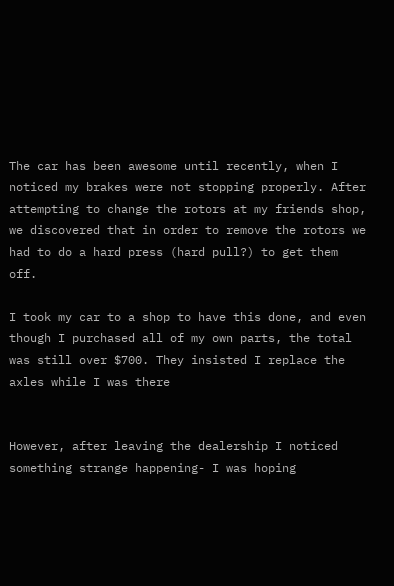The car has been awesome until recently, when I noticed my brakes were not stopping properly. After attempting to change the rotors at my friends shop, we discovered that in order to remove the rotors we had to do a hard press (hard pull?) to get them off.

I took my car to a shop to have this done, and even though I purchased all of my own parts, the total was still over $700. They insisted I replace the axles while I was there


However, after leaving the dealership I noticed something strange happening- I was hoping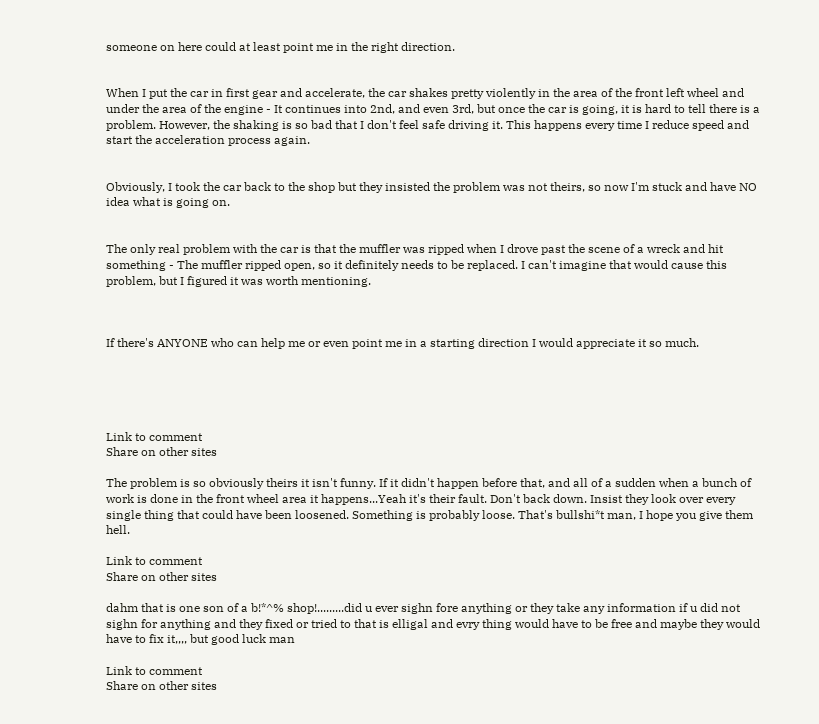someone on here could at least point me in the right direction.


When I put the car in first gear and accelerate, the car shakes pretty violently in the area of the front left wheel and under the area of the engine - It continues into 2nd, and even 3rd, but once the car is going, it is hard to tell there is a problem. However, the shaking is so bad that I don't feel safe driving it. This happens every time I reduce speed and start the acceleration process again.


Obviously, I took the car back to the shop but they insisted the problem was not theirs, so now I'm stuck and have NO idea what is going on.


The only real problem with the car is that the muffler was ripped when I drove past the scene of a wreck and hit something - The muffler ripped open, so it definitely needs to be replaced. I can't imagine that would cause this problem, but I figured it was worth mentioning.



If there's ANYONE who can help me or even point me in a starting direction I would appreciate it so much.





Link to comment
Share on other sites

The problem is so obviously theirs it isn't funny. If it didn't happen before that, and all of a sudden when a bunch of work is done in the front wheel area it happens...Yeah it's their fault. Don't back down. Insist they look over every single thing that could have been loosened. Something is probably loose. That's bullshi*t man, I hope you give them hell.

Link to comment
Share on other sites

dahm that is one son of a b!*^% shop!.........did u ever sighn fore anything or they take any information if u did not sighn for anything and they fixed or tried to that is elligal and evry thing would have to be free and maybe they would have to fix it,,,, but good luck man

Link to comment
Share on other sites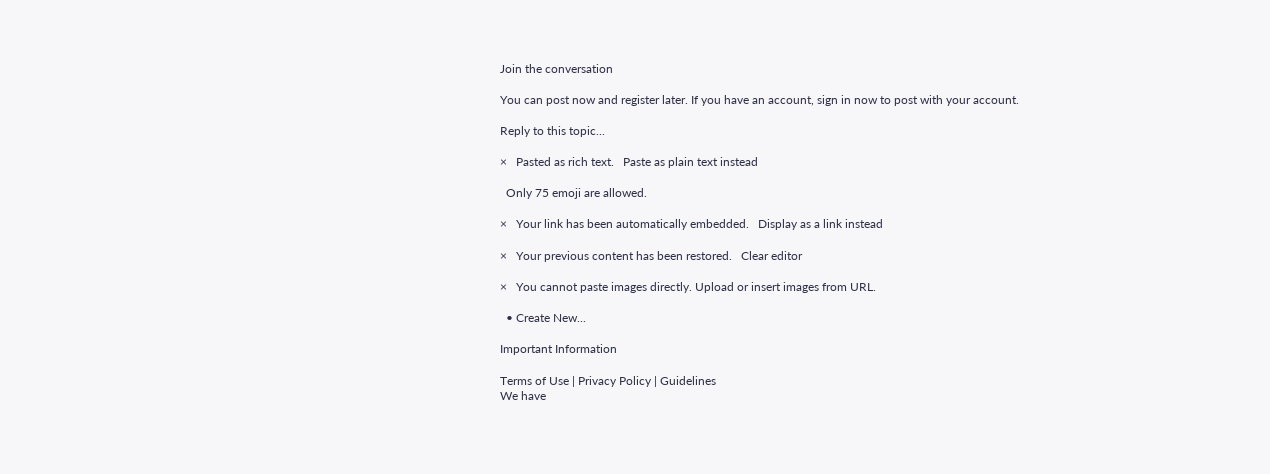Join the conversation

You can post now and register later. If you have an account, sign in now to post with your account.

Reply to this topic...

×   Pasted as rich text.   Paste as plain text instead

  Only 75 emoji are allowed.

×   Your link has been automatically embedded.   Display as a link instead

×   Your previous content has been restored.   Clear editor

×   You cannot paste images directly. Upload or insert images from URL.

  • Create New...

Important Information

Terms of Use | Privacy Policy | Guidelines
We have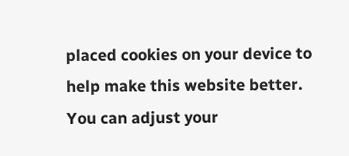placed cookies on your device to help make this website better. You can adjust your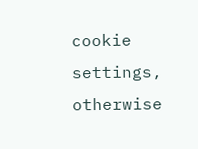cookie settings, otherwise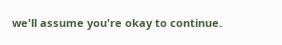we'll assume you're okay to continue.